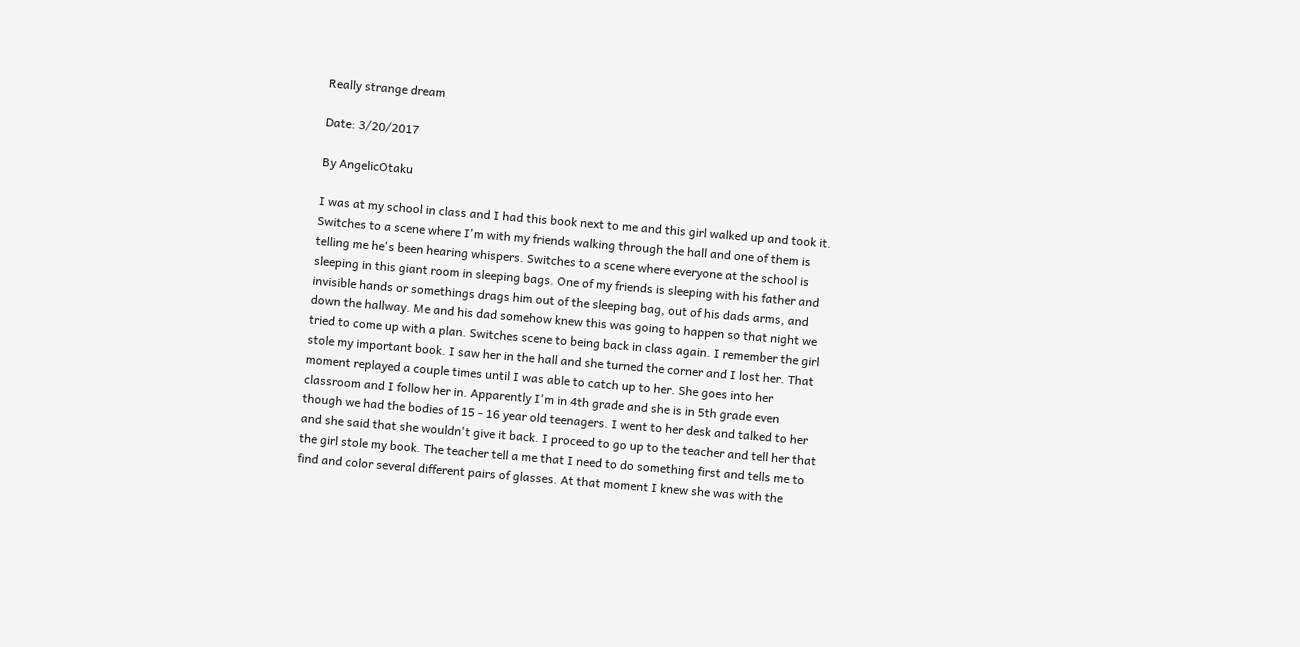Really strange dream

Date: 3/20/2017

By AngelicOtaku

I was at my school in class and I had this book next to me and this girl walked up and took it. Switches to a scene where I'm with my friends walking through the hall and one of them is telling me he's been hearing whispers. Switches to a scene where everyone at the school is sleeping in this giant room in sleeping bags. One of my friends is sleeping with his father and invisible hands or somethings drags him out of the sleeping bag, out of his dads arms, and down the hallway. Me and his dad somehow knew this was going to happen so that night we tried to come up with a plan. Switches scene to being back in class again. I remember the girl stole my important book. I saw her in the hall and she turned the corner and I lost her. That moment replayed a couple times until I was able to catch up to her. She goes into her classroom and I follow her in. Apparently I'm in 4th grade and she is in 5th grade even though we had the bodies of 15 - 16 year old teenagers. I went to her desk and talked to her and she said that she wouldn't give it back. I proceed to go up to the teacher and tell her that the girl stole my book. The teacher tell a me that I need to do something first and tells me to find and color several different pairs of glasses. At that moment I knew she was with the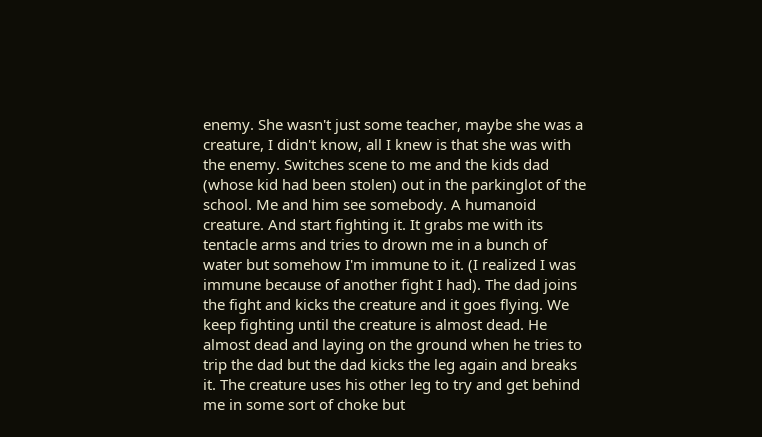enemy. She wasn't just some teacher, maybe she was a creature, I didn't know, all I knew is that she was with the enemy. Switches scene to me and the kids dad (whose kid had been stolen) out in the parkinglot of the school. Me and him see somebody. A humanoid creature. And start fighting it. It grabs me with its tentacle arms and tries to drown me in a bunch of water but somehow I'm immune to it. (I realized I was immune because of another fight I had). The dad joins the fight and kicks the creature and it goes flying. We keep fighting until the creature is almost dead. He almost dead and laying on the ground when he tries to trip the dad but the dad kicks the leg again and breaks it. The creature uses his other leg to try and get behind me in some sort of choke but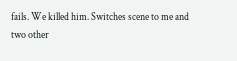fails. We killed him. Switches scene to me and two other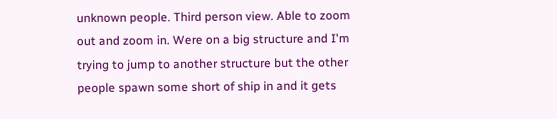unknown people. Third person view. Able to zoom out and zoom in. Were on a big structure and I'm trying to jump to another structure but the other people spawn some short of ship in and it gets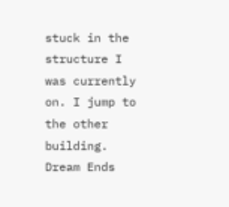stuck in the structure I was currently on. I jump to the other building. Dream Ends